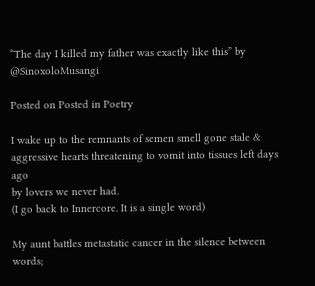“The day I killed my father was exactly like this” by @SinoxoloMusangi

Posted on Posted in Poetry

I wake up to the remnants of semen smell gone stale &
aggressive hearts threatening to vomit into tissues left days ago
by lovers we never had.
(I go back to Innercore. It is a single word)

My aunt battles metastatic cancer in the silence between words;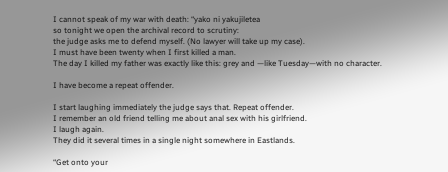I cannot speak of my war with death: “yako ni yakujiletea
so tonight we open the archival record to scrutiny:
the judge asks me to defend myself. (No lawyer will take up my case).
I must have been twenty when I first killed a man.
The day I killed my father was exactly like this: grey and —like Tuesday—with no character.

I have become a repeat offender.

I start laughing immediately the judge says that. Repeat offender.
I remember an old friend telling me about anal sex with his girlfriend.
I laugh again.
They did it several times in a single night somewhere in Eastlands.

“Get onto your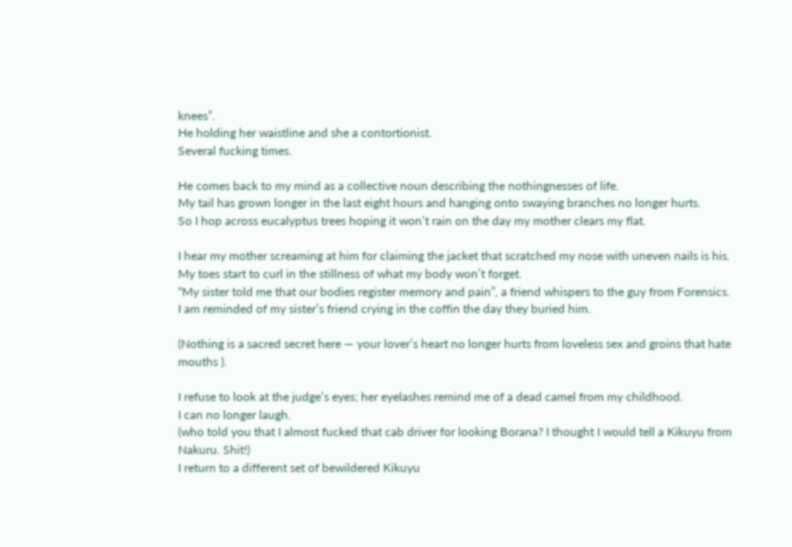knees”.
He holding her waistline and she a contortionist.
Several fucking times.

He comes back to my mind as a collective noun describing the nothingnesses of life.
My tail has grown longer in the last eight hours and hanging onto swaying branches no longer hurts.
So I hop across eucalyptus trees hoping it won’t rain on the day my mother clears my flat.

I hear my mother screaming at him for claiming the jacket that scratched my nose with uneven nails is his.
My toes start to curl in the stillness of what my body won’t forget.
“My sister told me that our bodies register memory and pain”, a friend whispers to the guy from Forensics.
I am reminded of my sister’s friend crying in the coffin the day they buried him.

(Nothing is a sacred secret here — your lover’s heart no longer hurts from loveless sex and groins that hate mouths ).

I refuse to look at the judge’s eyes; her eyelashes remind me of a dead camel from my childhood.
I can no longer laugh.
(who told you that I almost fucked that cab driver for looking Borana? I thought I would tell a Kikuyu from Nakuru. Shit!)
I return to a different set of bewildered Kikuyu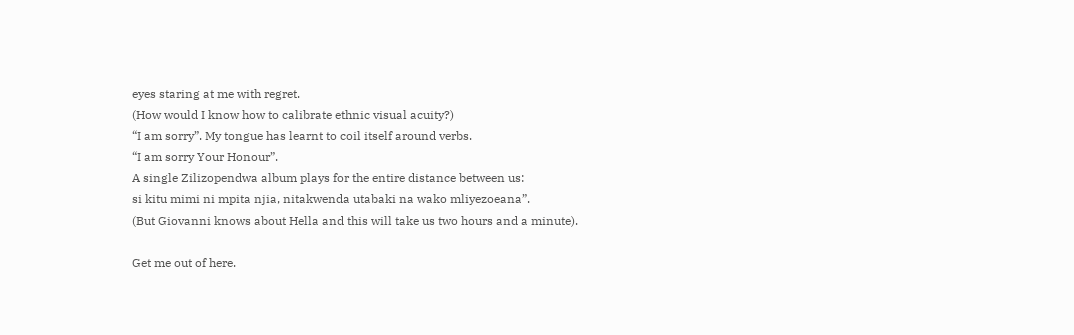eyes staring at me with regret.
(How would I know how to calibrate ethnic visual acuity?)
“I am sorry”. My tongue has learnt to coil itself around verbs.
“I am sorry Your Honour”.
A single Zilizopendwa album plays for the entire distance between us:
si kitu mimi ni mpita njia, nitakwenda utabaki na wako mliyezoeana”.
(But Giovanni knows about Hella and this will take us two hours and a minute).

Get me out of here.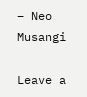– Neo Musangi

Leave a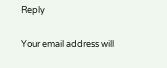Reply

Your email address will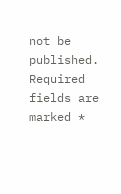not be published. Required fields are marked *